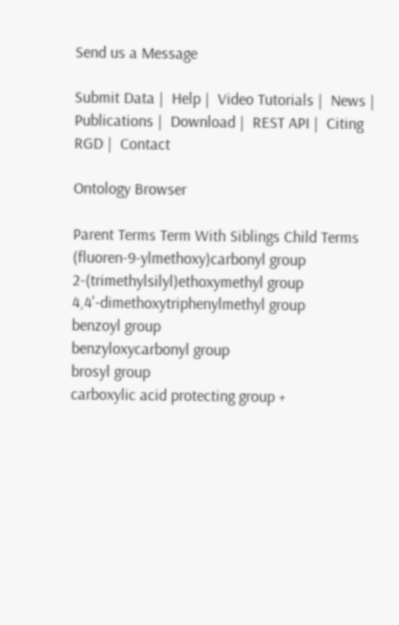Send us a Message

Submit Data |  Help |  Video Tutorials |  News |  Publications |  Download |  REST API |  Citing RGD |  Contact

Ontology Browser

Parent Terms Term With Siblings Child Terms
(fluoren-9-ylmethoxy)carbonyl group
2-(trimethylsilyl)ethoxymethyl group
4,4'-dimethoxytriphenylmethyl group
benzoyl group
benzyloxycarbonyl group
brosyl group
carboxylic acid protecting group +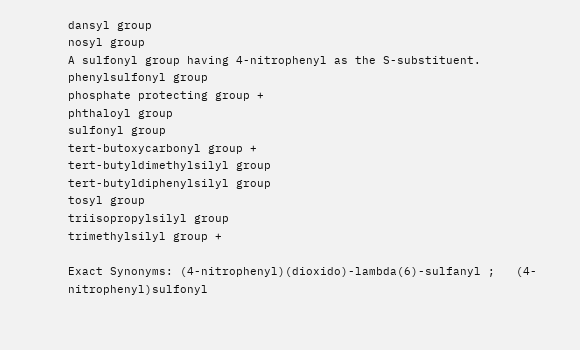dansyl group
nosyl group
A sulfonyl group having 4-nitrophenyl as the S-substituent.
phenylsulfonyl group
phosphate protecting group +
phthaloyl group
sulfonyl group
tert-butoxycarbonyl group +
tert-butyldimethylsilyl group
tert-butyldiphenylsilyl group
tosyl group
triisopropylsilyl group
trimethylsilyl group +

Exact Synonyms: (4-nitrophenyl)(dioxido)-lambda(6)-sulfanyl ;   (4-nitrophenyl)sulfonyl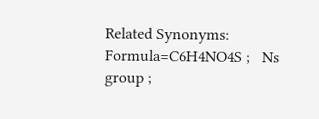Related Synonyms: Formula=C6H4NO4S ;   Ns group ;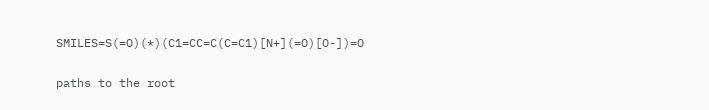SMILES=S(=O)(*)(C1=CC=C(C=C1)[N+](=O)[O-])=O

paths to the root